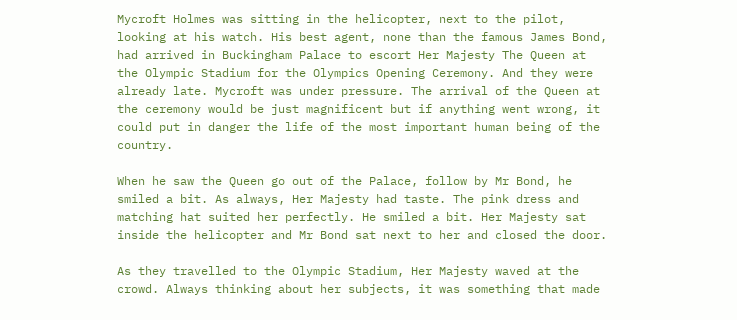Mycroft Holmes was sitting in the helicopter, next to the pilot, looking at his watch. His best agent, none than the famous James Bond, had arrived in Buckingham Palace to escort Her Majesty The Queen at the Olympic Stadium for the Olympics Opening Ceremony. And they were already late. Mycroft was under pressure. The arrival of the Queen at the ceremony would be just magnificent but if anything went wrong, it could put in danger the life of the most important human being of the country.

When he saw the Queen go out of the Palace, follow by Mr Bond, he smiled a bit. As always, Her Majesty had taste. The pink dress and matching hat suited her perfectly. He smiled a bit. Her Majesty sat inside the helicopter and Mr Bond sat next to her and closed the door.

As they travelled to the Olympic Stadium, Her Majesty waved at the crowd. Always thinking about her subjects, it was something that made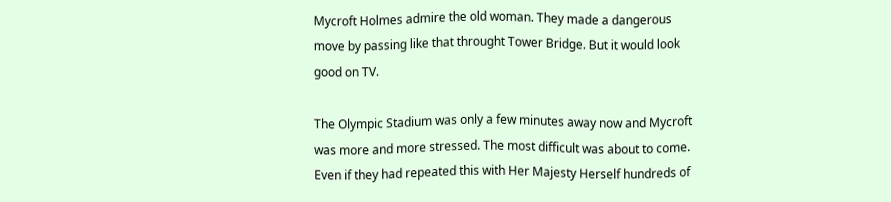Mycroft Holmes admire the old woman. They made a dangerous move by passing like that throught Tower Bridge. But it would look good on TV.

The Olympic Stadium was only a few minutes away now and Mycroft was more and more stressed. The most difficult was about to come. Even if they had repeated this with Her Majesty Herself hundreds of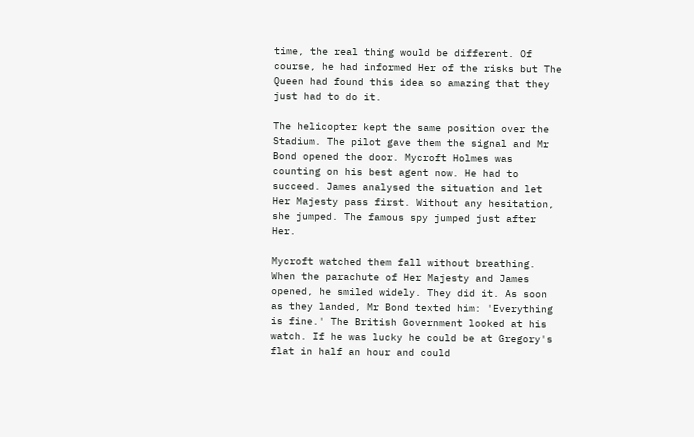time, the real thing would be different. Of course, he had informed Her of the risks but The Queen had found this idea so amazing that they just had to do it.

The helicopter kept the same position over the Stadium. The pilot gave them the signal and Mr Bond opened the door. Mycroft Holmes was counting on his best agent now. He had to succeed. James analysed the situation and let Her Majesty pass first. Without any hesitation, she jumped. The famous spy jumped just after Her.

Mycroft watched them fall without breathing. When the parachute of Her Majesty and James opened, he smiled widely. They did it. As soon as they landed, Mr Bond texted him: 'Everything is fine.' The British Government looked at his watch. If he was lucky he could be at Gregory's flat in half an hour and could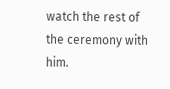watch the rest of the ceremony with him.